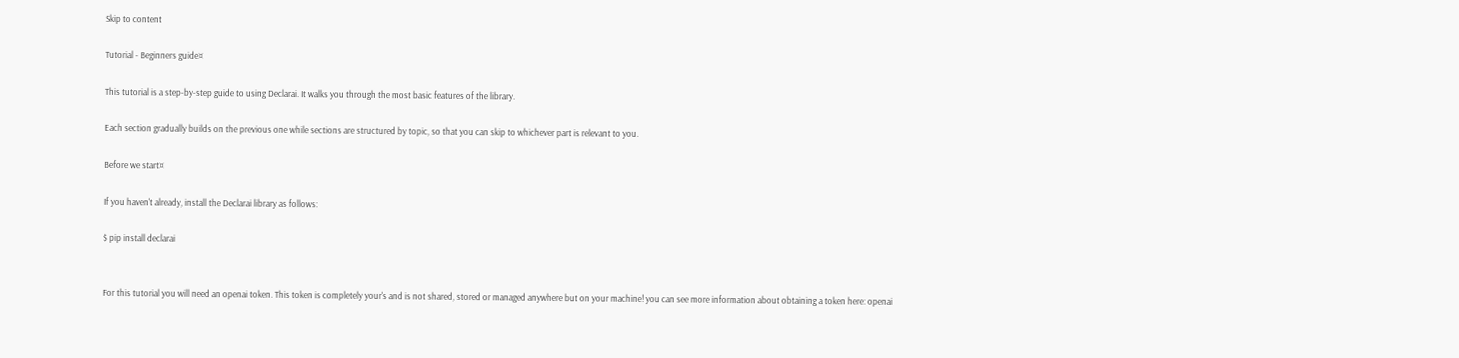Skip to content

Tutorial - Beginners guide¤

This tutorial is a step-by-step guide to using Declarai. It walks you through the most basic features of the library.

Each section gradually builds on the previous one while sections are structured by topic, so that you can skip to whichever part is relevant to you.

Before we start¤

If you haven't already, install the Declarai library as follows:

$ pip install declarai


For this tutorial you will need an openai token. This token is completely your's and is not shared, stored or managed anywhere but on your machine! you can see more information about obtaining a token here: openai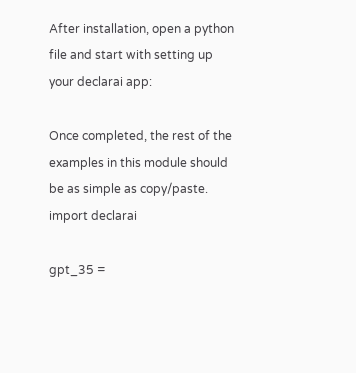After installation, open a python file and start with setting up your declarai app:

Once completed, the rest of the examples in this module should be as simple as copy/paste.
import declarai

gpt_35 =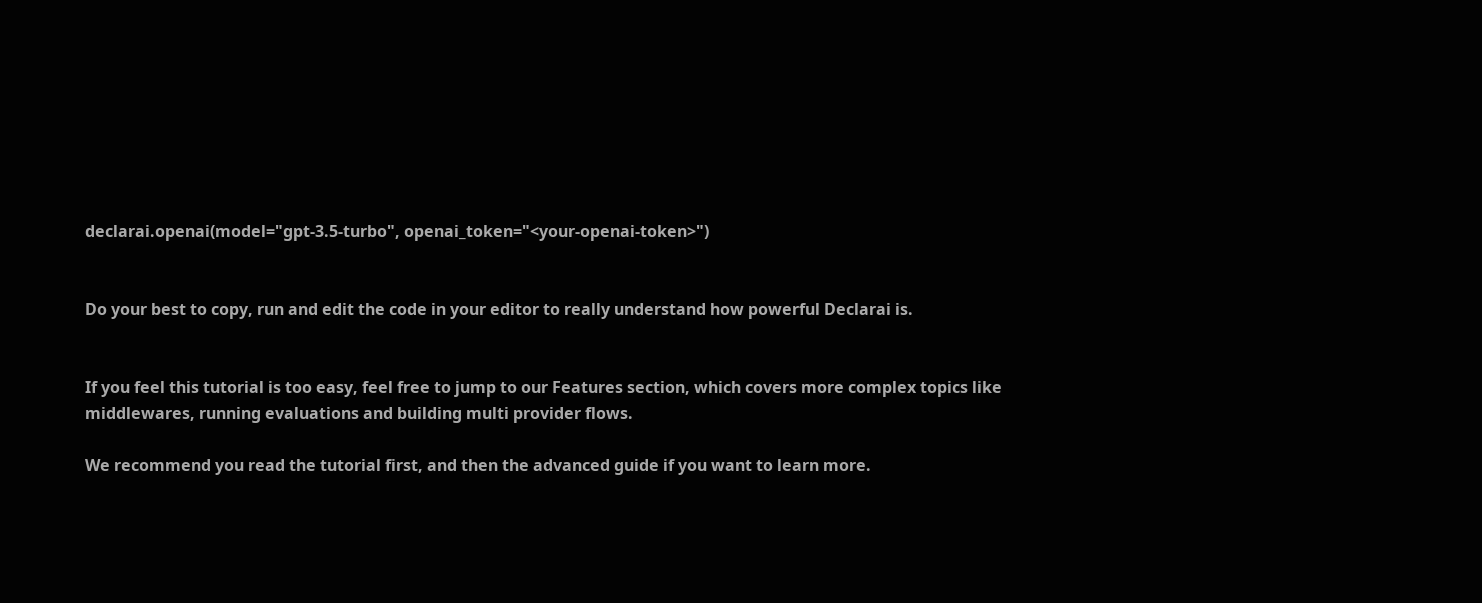declarai.openai(model="gpt-3.5-turbo", openai_token="<your-openai-token>")


Do your best to copy, run and edit the code in your editor to really understand how powerful Declarai is.


If you feel this tutorial is too easy, feel free to jump to our Features section, which covers more complex topics like middlewares, running evaluations and building multi provider flows.

We recommend you read the tutorial first, and then the advanced guide if you want to learn more.